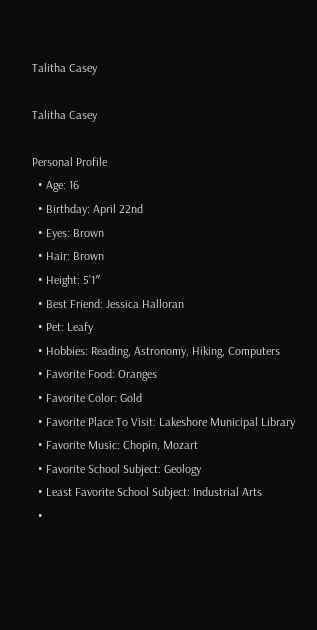Talitha Casey

Talitha Casey

Personal Profile
  • Age: 16
  • Birthday: April 22nd
  • Eyes: Brown
  • Hair: Brown
  • Height: 5’1″
  • Best Friend: Jessica Halloran
  • Pet: Leafy
  • Hobbies: Reading, Astronomy, Hiking, Computers
  • Favorite Food: Oranges
  • Favorite Color: Gold
  • Favorite Place To Visit: Lakeshore Municipal Library
  • Favorite Music: Chopin, Mozart
  • Favorite School Subject: Geology
  • Least Favorite School Subject: Industrial Arts
  •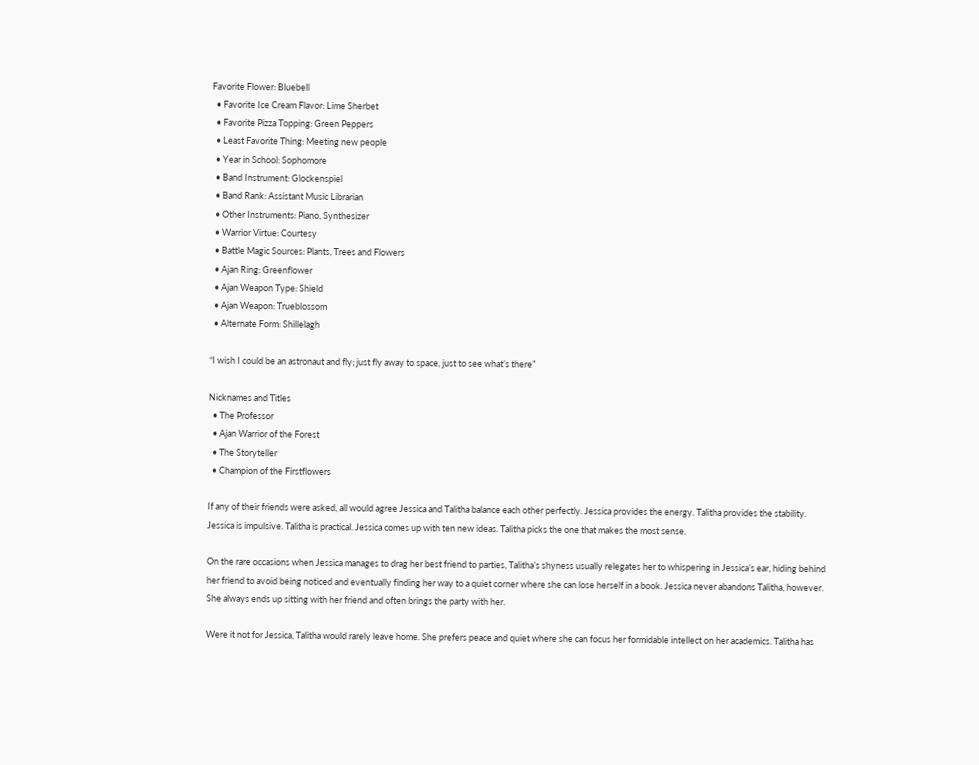Favorite Flower: Bluebell
  • Favorite Ice Cream Flavor: Lime Sherbet
  • Favorite Pizza Topping: Green Peppers
  • Least Favorite Thing: Meeting new people
  • Year in School: Sophomore
  • Band Instrument: Glockenspiel
  • Band Rank: Assistant Music Librarian
  • Other Instruments: Piano, Synthesizer
  • Warrior Virtue: Courtesy
  • Battle Magic Sources: Plants, Trees and Flowers
  • Ajan Ring: Greenflower
  • Ajan Weapon Type: Shield
  • Ajan Weapon: Trueblossom
  • Alternate Form: Shillelagh

“I wish I could be an astronaut and fly; just fly away to space, just to see what’s there”

Nicknames and Titles
  • The Professor
  • Ajan Warrior of the Forest
  • The Storyteller
  • Champion of the Firstflowers

If any of their friends were asked, all would agree Jessica and Talitha balance each other perfectly. Jessica provides the energy. Talitha provides the stability. Jessica is impulsive. Talitha is practical. Jessica comes up with ten new ideas. Talitha picks the one that makes the most sense.

On the rare occasions when Jessica manages to drag her best friend to parties, Talitha’s shyness usually relegates her to whispering in Jessica’s ear, hiding behind her friend to avoid being noticed and eventually finding her way to a quiet corner where she can lose herself in a book. Jessica never abandons Talitha, however. She always ends up sitting with her friend and often brings the party with her.

Were it not for Jessica, Talitha would rarely leave home. She prefers peace and quiet where she can focus her formidable intellect on her academics. Talitha has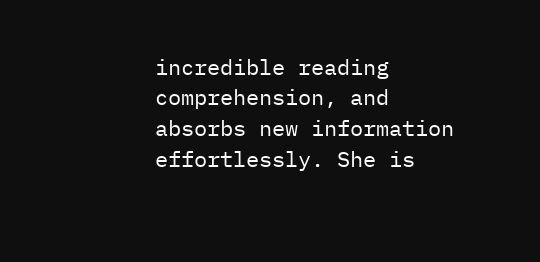incredible reading comprehension, and absorbs new information effortlessly. She is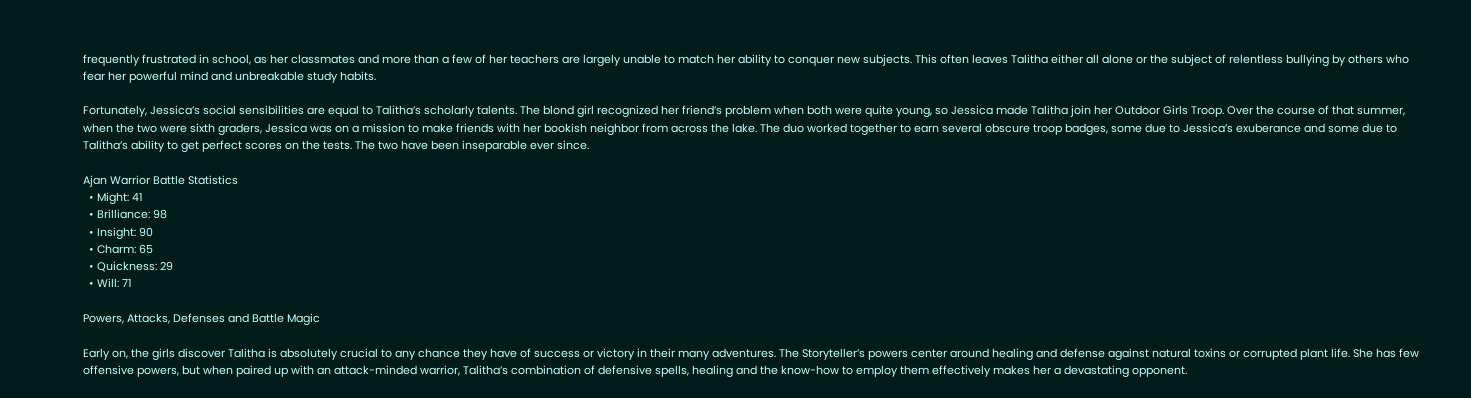frequently frustrated in school, as her classmates and more than a few of her teachers are largely unable to match her ability to conquer new subjects. This often leaves Talitha either all alone or the subject of relentless bullying by others who fear her powerful mind and unbreakable study habits.

Fortunately, Jessica’s social sensibilities are equal to Talitha’s scholarly talents. The blond girl recognized her friend’s problem when both were quite young, so Jessica made Talitha join her Outdoor Girls Troop. Over the course of that summer, when the two were sixth graders, Jessica was on a mission to make friends with her bookish neighbor from across the lake. The duo worked together to earn several obscure troop badges, some due to Jessica’s exuberance and some due to Talitha’s ability to get perfect scores on the tests. The two have been inseparable ever since.

Ajan Warrior Battle Statistics
  • Might: 41
  • Brilliance: 98
  • Insight: 90
  • Charm: 65
  • Quickness: 29
  • Will: 71

Powers, Attacks, Defenses and Battle Magic

Early on, the girls discover Talitha is absolutely crucial to any chance they have of success or victory in their many adventures. The Storyteller’s powers center around healing and defense against natural toxins or corrupted plant life. She has few offensive powers, but when paired up with an attack-minded warrior, Talitha’s combination of defensive spells, healing and the know-how to employ them effectively makes her a devastating opponent.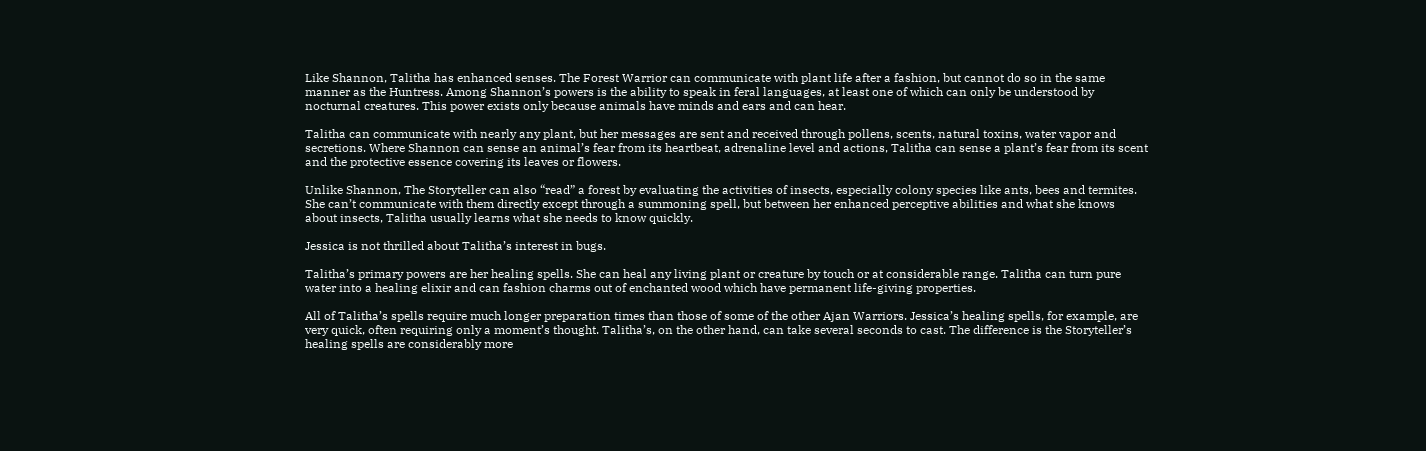Like Shannon, Talitha has enhanced senses. The Forest Warrior can communicate with plant life after a fashion, but cannot do so in the same manner as the Huntress. Among Shannon’s powers is the ability to speak in feral languages, at least one of which can only be understood by nocturnal creatures. This power exists only because animals have minds and ears and can hear.

Talitha can communicate with nearly any plant, but her messages are sent and received through pollens, scents, natural toxins, water vapor and secretions. Where Shannon can sense an animal’s fear from its heartbeat, adrenaline level and actions, Talitha can sense a plant’s fear from its scent and the protective essence covering its leaves or flowers.

Unlike Shannon, The Storyteller can also “read” a forest by evaluating the activities of insects, especially colony species like ants, bees and termites. She can’t communicate with them directly except through a summoning spell, but between her enhanced perceptive abilities and what she knows about insects, Talitha usually learns what she needs to know quickly.

Jessica is not thrilled about Talitha’s interest in bugs.

Talitha’s primary powers are her healing spells. She can heal any living plant or creature by touch or at considerable range. Talitha can turn pure water into a healing elixir and can fashion charms out of enchanted wood which have permanent life-giving properties.

All of Talitha’s spells require much longer preparation times than those of some of the other Ajan Warriors. Jessica’s healing spells, for example, are very quick, often requiring only a moment’s thought. Talitha’s, on the other hand, can take several seconds to cast. The difference is the Storyteller’s healing spells are considerably more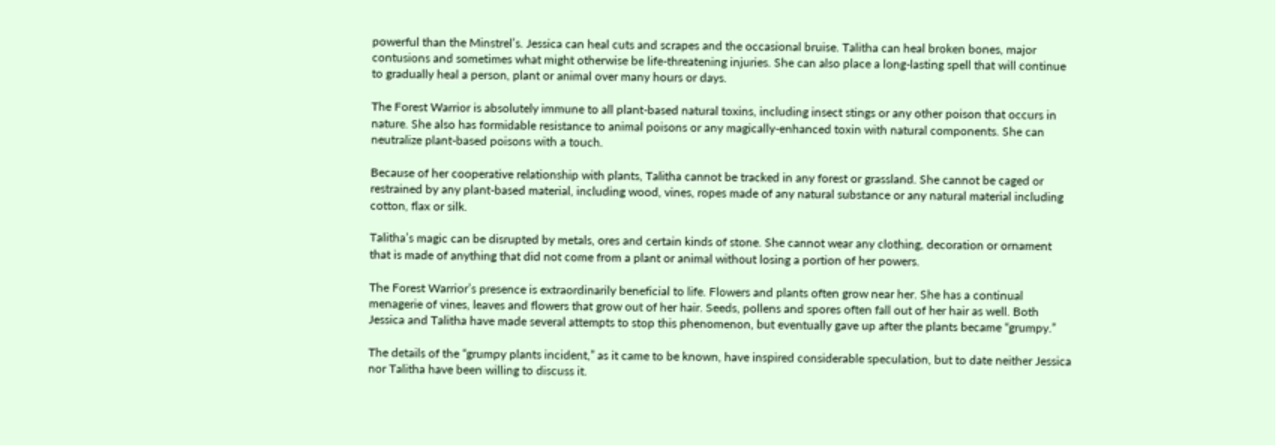powerful than the Minstrel’s. Jessica can heal cuts and scrapes and the occasional bruise. Talitha can heal broken bones, major contusions and sometimes what might otherwise be life-threatening injuries. She can also place a long-lasting spell that will continue to gradually heal a person, plant or animal over many hours or days.

The Forest Warrior is absolutely immune to all plant-based natural toxins, including insect stings or any other poison that occurs in nature. She also has formidable resistance to animal poisons or any magically-enhanced toxin with natural components. She can neutralize plant-based poisons with a touch.

Because of her cooperative relationship with plants, Talitha cannot be tracked in any forest or grassland. She cannot be caged or restrained by any plant-based material, including wood, vines, ropes made of any natural substance or any natural material including cotton, flax or silk.

Talitha’s magic can be disrupted by metals, ores and certain kinds of stone. She cannot wear any clothing, decoration or ornament that is made of anything that did not come from a plant or animal without losing a portion of her powers.

The Forest Warrior’s presence is extraordinarily beneficial to life. Flowers and plants often grow near her. She has a continual menagerie of vines, leaves and flowers that grow out of her hair. Seeds, pollens and spores often fall out of her hair as well. Both Jessica and Talitha have made several attempts to stop this phenomenon, but eventually gave up after the plants became “grumpy.”

The details of the “grumpy plants incident,” as it came to be known, have inspired considerable speculation, but to date neither Jessica nor Talitha have been willing to discuss it.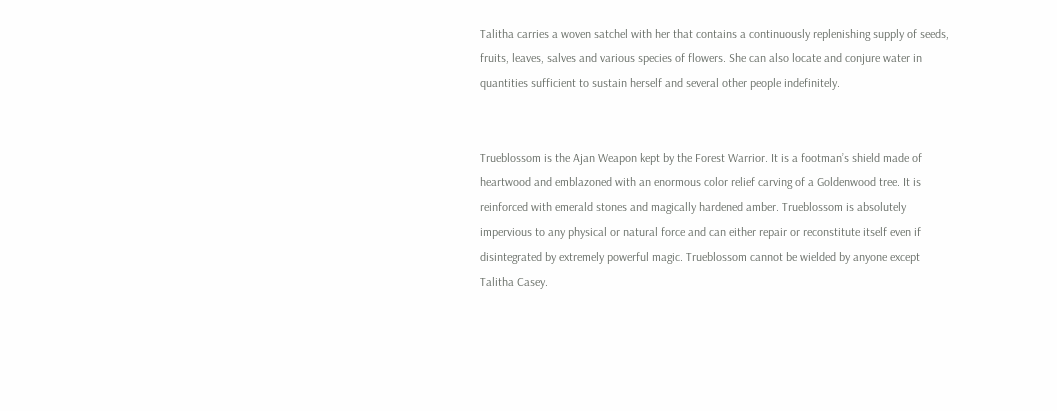Talitha carries a woven satchel with her that contains a continuously replenishing supply of seeds, fruits, leaves, salves and various species of flowers. She can also locate and conjure water in quantities sufficient to sustain herself and several other people indefinitely.


Trueblossom is the Ajan Weapon kept by the Forest Warrior. It is a footman’s shield made of heartwood and emblazoned with an enormous color relief carving of a Goldenwood tree. It is reinforced with emerald stones and magically hardened amber. Trueblossom is absolutely impervious to any physical or natural force and can either repair or reconstitute itself even if disintegrated by extremely powerful magic. Trueblossom cannot be wielded by anyone except Talitha Casey.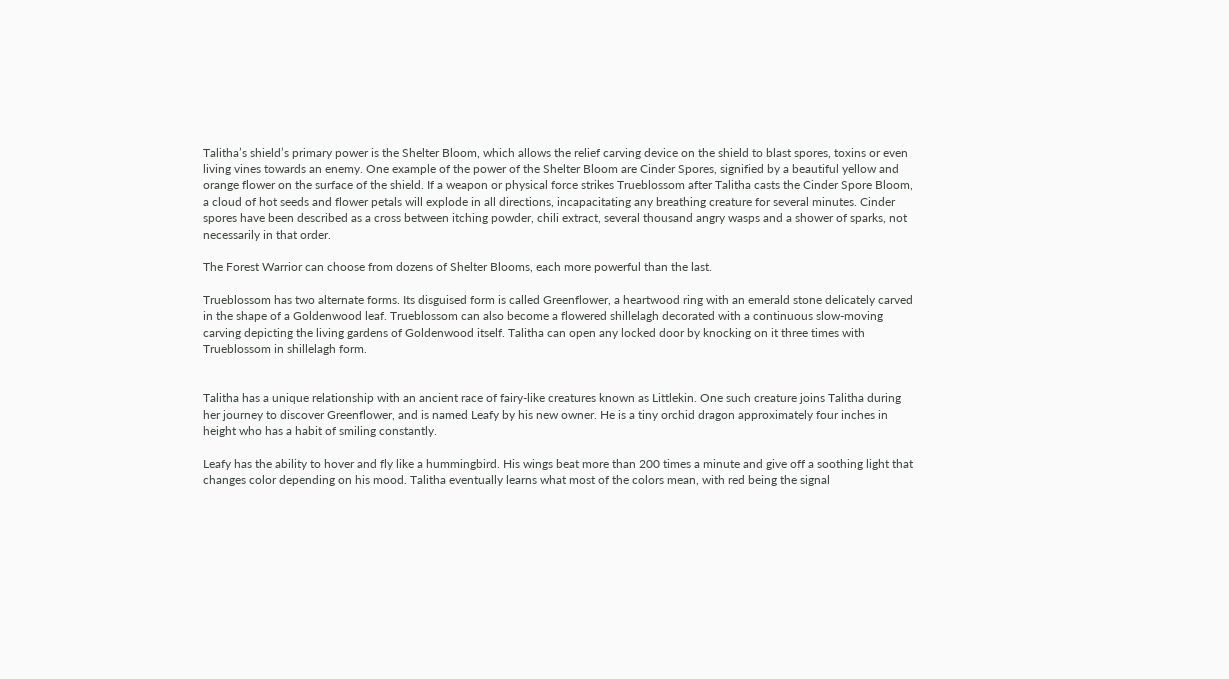Talitha’s shield’s primary power is the Shelter Bloom, which allows the relief carving device on the shield to blast spores, toxins or even living vines towards an enemy. One example of the power of the Shelter Bloom are Cinder Spores, signified by a beautiful yellow and orange flower on the surface of the shield. If a weapon or physical force strikes Trueblossom after Talitha casts the Cinder Spore Bloom, a cloud of hot seeds and flower petals will explode in all directions, incapacitating any breathing creature for several minutes. Cinder spores have been described as a cross between itching powder, chili extract, several thousand angry wasps and a shower of sparks, not necessarily in that order.

The Forest Warrior can choose from dozens of Shelter Blooms, each more powerful than the last.

Trueblossom has two alternate forms. Its disguised form is called Greenflower, a heartwood ring with an emerald stone delicately carved in the shape of a Goldenwood leaf. Trueblossom can also become a flowered shillelagh decorated with a continuous slow-moving carving depicting the living gardens of Goldenwood itself. Talitha can open any locked door by knocking on it three times with Trueblossom in shillelagh form.


Talitha has a unique relationship with an ancient race of fairy-like creatures known as Littlekin. One such creature joins Talitha during her journey to discover Greenflower, and is named Leafy by his new owner. He is a tiny orchid dragon approximately four inches in height who has a habit of smiling constantly.

Leafy has the ability to hover and fly like a hummingbird. His wings beat more than 200 times a minute and give off a soothing light that changes color depending on his mood. Talitha eventually learns what most of the colors mean, with red being the signal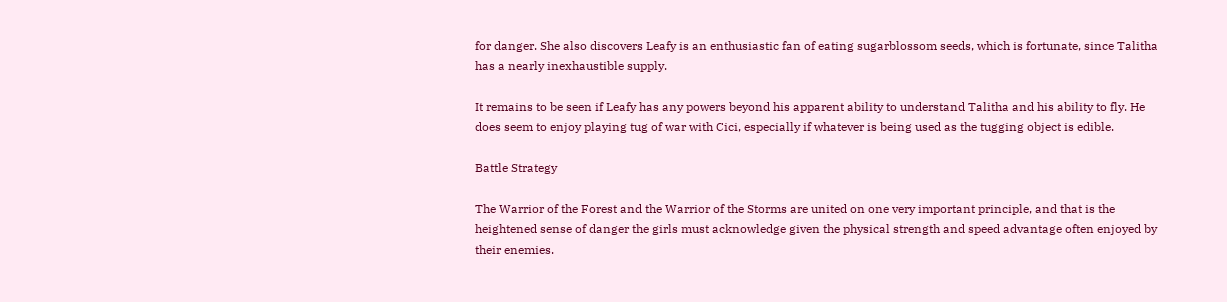for danger. She also discovers Leafy is an enthusiastic fan of eating sugarblossom seeds, which is fortunate, since Talitha has a nearly inexhaustible supply.

It remains to be seen if Leafy has any powers beyond his apparent ability to understand Talitha and his ability to fly. He does seem to enjoy playing tug of war with Cici, especially if whatever is being used as the tugging object is edible.

Battle Strategy

The Warrior of the Forest and the Warrior of the Storms are united on one very important principle, and that is the heightened sense of danger the girls must acknowledge given the physical strength and speed advantage often enjoyed by their enemies.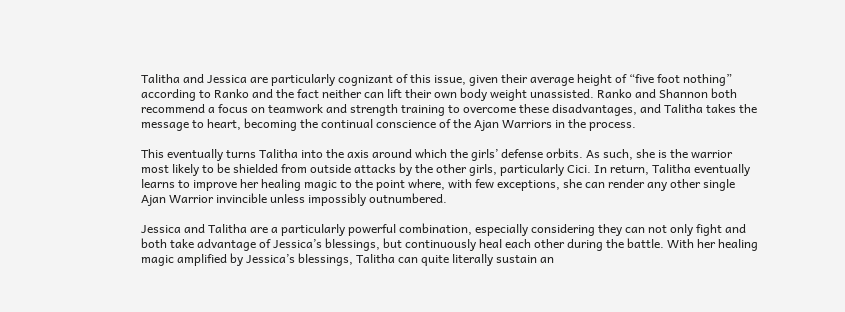Talitha and Jessica are particularly cognizant of this issue, given their average height of “five foot nothing” according to Ranko and the fact neither can lift their own body weight unassisted. Ranko and Shannon both recommend a focus on teamwork and strength training to overcome these disadvantages, and Talitha takes the message to heart, becoming the continual conscience of the Ajan Warriors in the process.

This eventually turns Talitha into the axis around which the girls’ defense orbits. As such, she is the warrior most likely to be shielded from outside attacks by the other girls, particularly Cici. In return, Talitha eventually learns to improve her healing magic to the point where, with few exceptions, she can render any other single Ajan Warrior invincible unless impossibly outnumbered.

Jessica and Talitha are a particularly powerful combination, especially considering they can not only fight and both take advantage of Jessica’s blessings, but continuously heal each other during the battle. With her healing magic amplified by Jessica’s blessings, Talitha can quite literally sustain an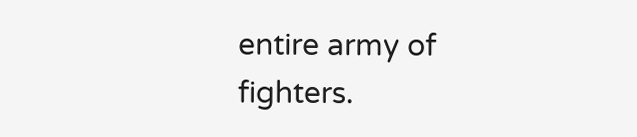entire army of fighters.